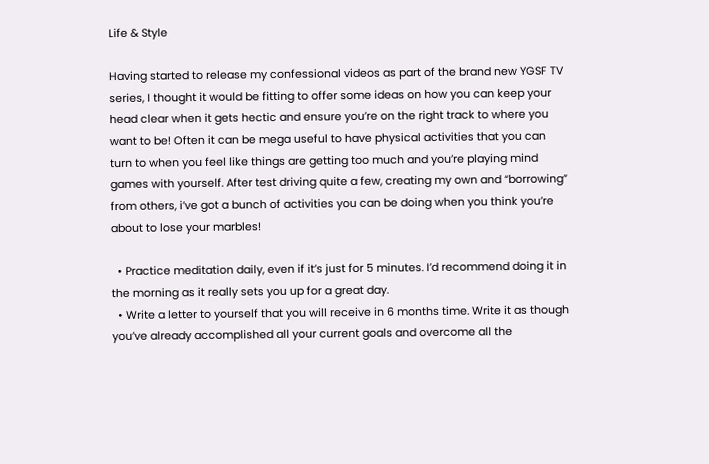Life & Style

Having started to release my confessional videos as part of the brand new YGSF TV series, I thought it would be fitting to offer some ideas on how you can keep your head clear when it gets hectic and ensure you’re on the right track to where you want to be! Often it can be mega useful to have physical activities that you can turn to when you feel like things are getting too much and you’re playing mind games with yourself. After test driving quite a few, creating my own and “borrowing” from others, i’ve got a bunch of activities you can be doing when you think you’re about to lose your marbles!

  • Practice meditation daily, even if it’s just for 5 minutes. I’d recommend doing it in the morning as it really sets you up for a great day.
  • Write a letter to yourself that you will receive in 6 months time. Write it as though you’ve already accomplished all your current goals and overcome all the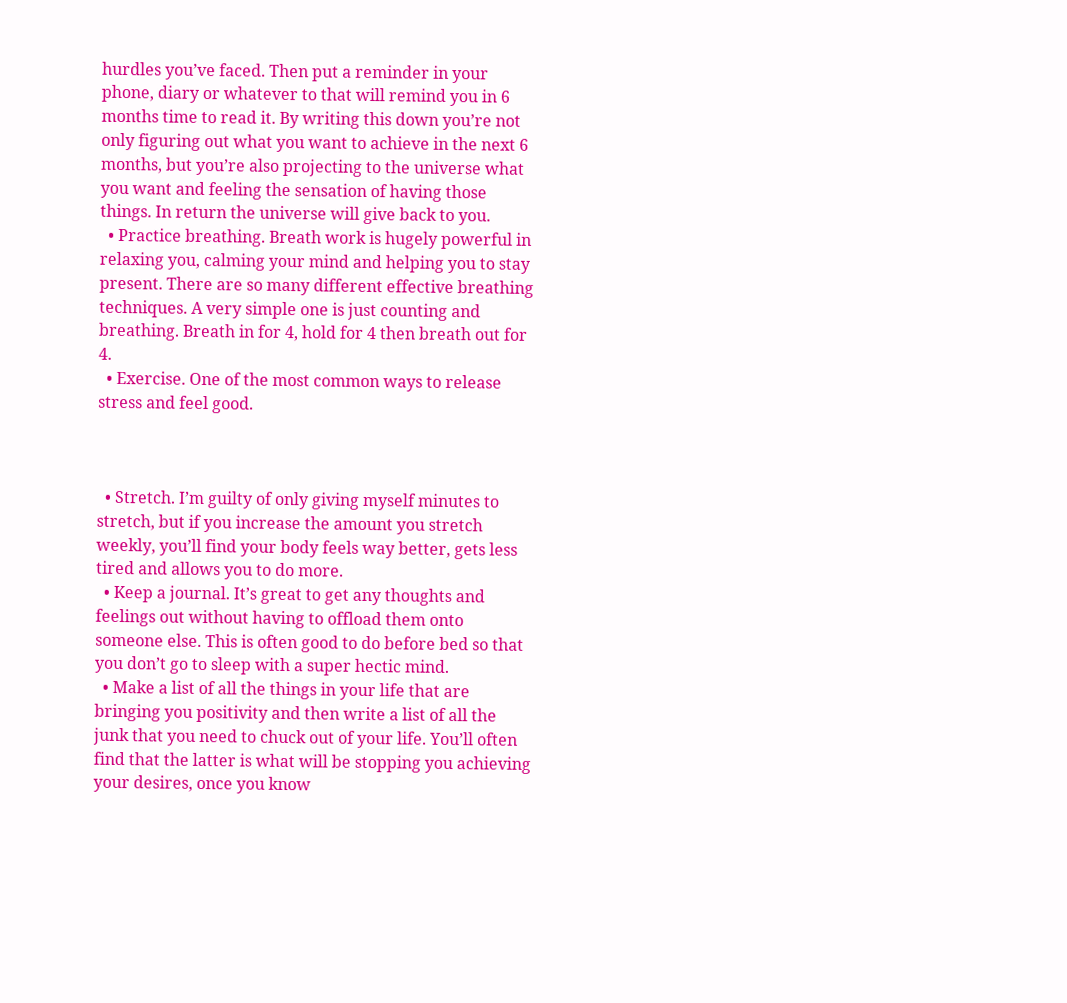hurdles you’ve faced. Then put a reminder in your phone, diary or whatever to that will remind you in 6 months time to read it. By writing this down you’re not only figuring out what you want to achieve in the next 6 months, but you’re also projecting to the universe what you want and feeling the sensation of having those things. In return the universe will give back to you.
  • Practice breathing. Breath work is hugely powerful in relaxing you, calming your mind and helping you to stay present. There are so many different effective breathing techniques. A very simple one is just counting and breathing. Breath in for 4, hold for 4 then breath out for 4.
  • Exercise. One of the most common ways to release stress and feel good.



  • Stretch. I’m guilty of only giving myself minutes to stretch, but if you increase the amount you stretch weekly, you’ll find your body feels way better, gets less tired and allows you to do more.
  • Keep a journal. It’s great to get any thoughts and feelings out without having to offload them onto someone else. This is often good to do before bed so that you don’t go to sleep with a super hectic mind.
  • Make a list of all the things in your life that are bringing you positivity and then write a list of all the junk that you need to chuck out of your life. You’ll often find that the latter is what will be stopping you achieving your desires, once you know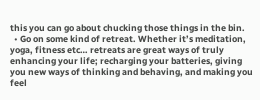this you can go about chucking those things in the bin.
  • Go on some kind of retreat. Whether it’s meditation, yoga, fitness etc… retreats are great ways of truly enhancing your life; recharging your batteries, giving you new ways of thinking and behaving, and making you feel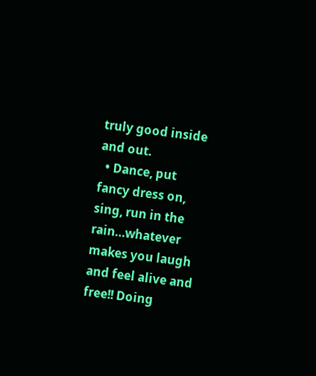truly good inside and out.
  • Dance, put fancy dress on, sing, run in the rain…whatever makes you laugh and feel alive and free!! Doing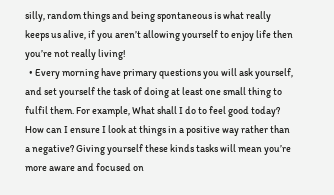silly, random things and being spontaneous is what really keeps us alive, if you aren’t allowing yourself to enjoy life then you’re not really living!
  • Every morning have primary questions you will ask yourself, and set yourself the task of doing at least one small thing to fulfil them. For example, What shall I do to feel good today? How can I ensure I look at things in a positive way rather than a negative? Giving yourself these kinds tasks will mean you’re more aware and focused on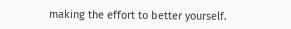making the effort to better yourself.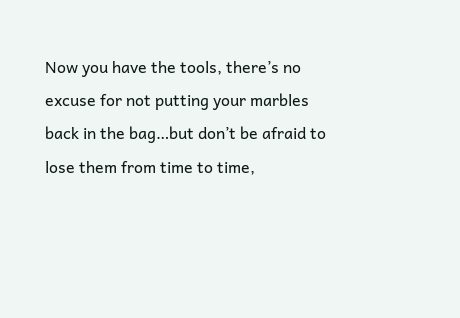Now you have the tools, there’s no excuse for not putting your marbles back in the bag…but don’t be afraid to lose them from time to time,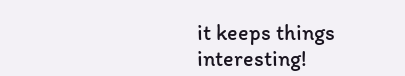it keeps things interesting!